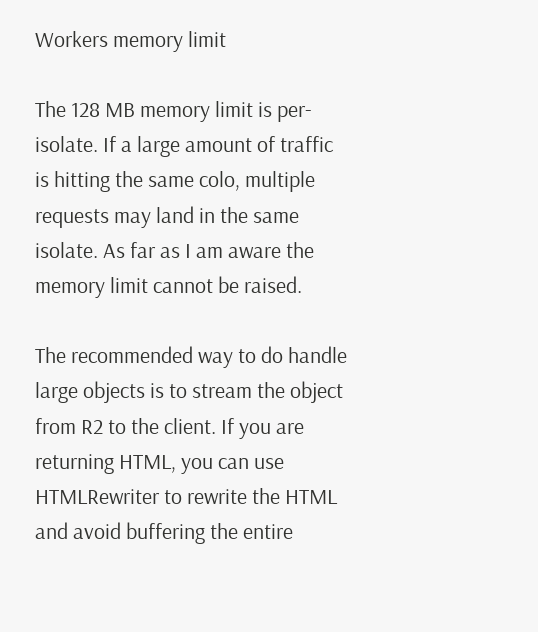Workers memory limit

The 128 MB memory limit is per-isolate. If a large amount of traffic is hitting the same colo, multiple requests may land in the same isolate. As far as I am aware the memory limit cannot be raised.

The recommended way to do handle large objects is to stream the object from R2 to the client. If you are returning HTML, you can use HTMLRewriter to rewrite the HTML and avoid buffering the entire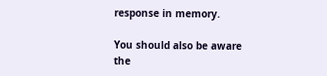response in memory.

You should also be aware the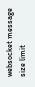websocket message size limit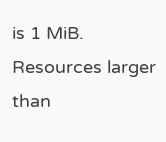is 1 MiB. Resources larger than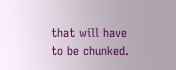that will have to be chunked.